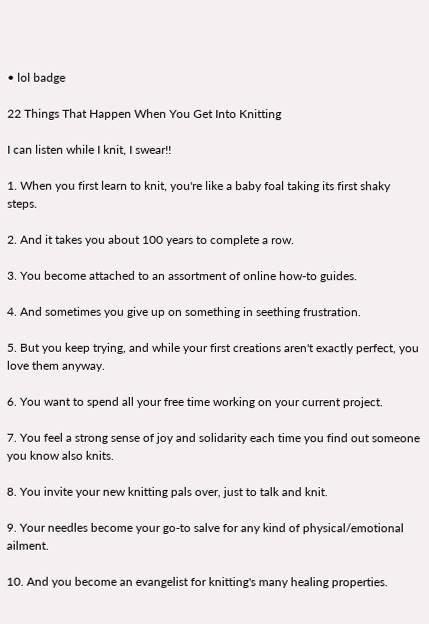• lol badge

22 Things That Happen When You Get Into Knitting

I can listen while I knit, I swear!!

1. When you first learn to knit, you're like a baby foal taking its first shaky steps.

2. And it takes you about 100 years to complete a row.

3. You become attached to an assortment of online how-to guides.

4. And sometimes you give up on something in seething frustration.

5. But you keep trying, and while your first creations aren't exactly perfect, you love them anyway.

6. You want to spend all your free time working on your current project.

7. You feel a strong sense of joy and solidarity each time you find out someone you know also knits.

8. You invite your new knitting pals over, just to talk and knit.

9. Your needles become your go-to salve for any kind of physical/emotional ailment.

10. And you become an evangelist for knitting's many healing properties.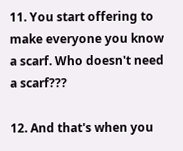11. You start offering to make everyone you know a scarf. Who doesn't need a scarf???

12. And that's when you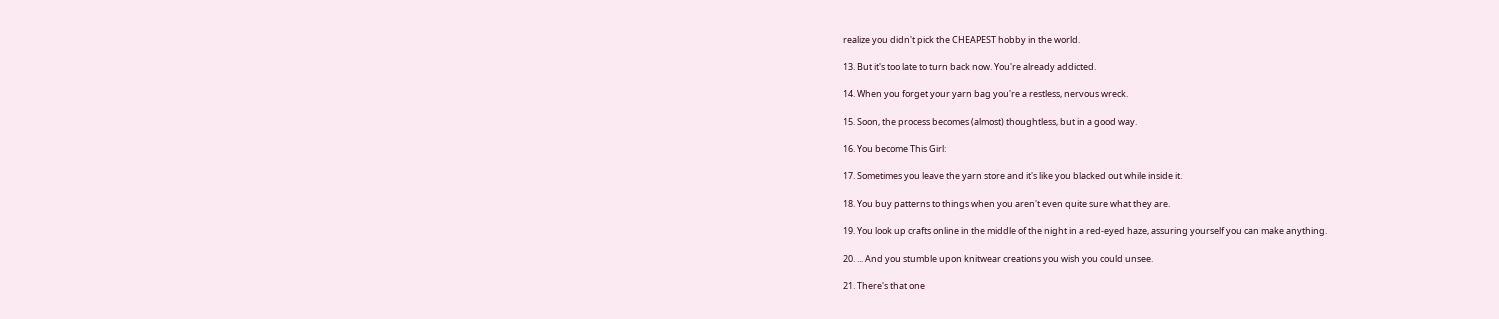realize you didn't pick the CHEAPEST hobby in the world.

13. But it's too late to turn back now. You're already addicted.

14. When you forget your yarn bag you're a restless, nervous wreck.

15. Soon, the process becomes (almost) thoughtless, but in a good way.

16. You become This Girl:

17. Sometimes you leave the yarn store and it's like you blacked out while inside it.

18. You buy patterns to things when you aren't even quite sure what they are.

19. You look up crafts online in the middle of the night in a red-eyed haze, assuring yourself you can make anything.

20. ... And you stumble upon knitwear creations you wish you could unsee.

21. There's that one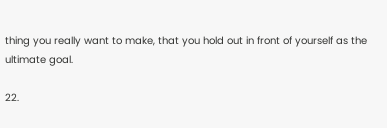thing you really want to make, that you hold out in front of yourself as the ultimate goal.

22.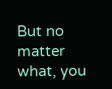But no matter what, you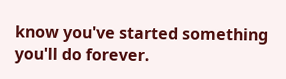know you've started something you'll do forever.